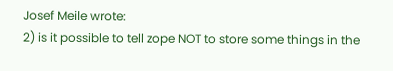Josef Meile wrote:
2) is it possible to tell zope NOT to store some things in the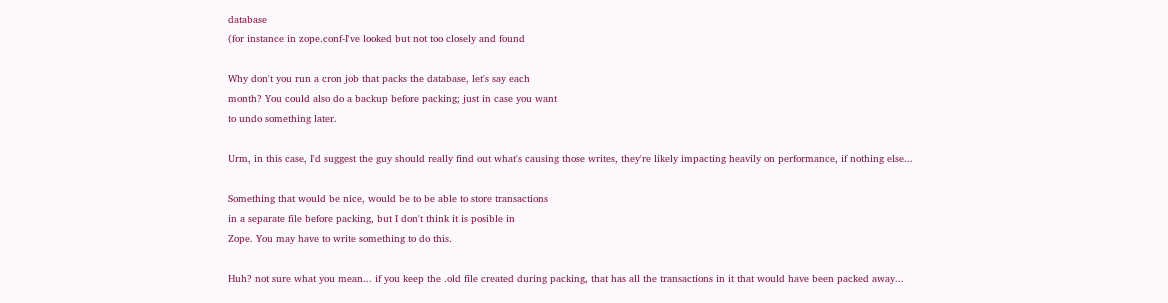database
(for instance in zope.conf-I've looked but not too closely and found

Why don't you run a cron job that packs the database, let's say each
month? You could also do a backup before packing; just in case you want
to undo something later.

Urm, in this case, I'd suggest the guy should really find out what's causing those writes, they're likely impacting heavily on performance, if nothing else...

Something that would be nice, would be to be able to store transactions
in a separate file before packing, but I don't think it is posible in
Zope. You may have to write something to do this.

Huh? not sure what you mean... if you keep the .old file created during packing, that has all the transactions in it that would have been packed away...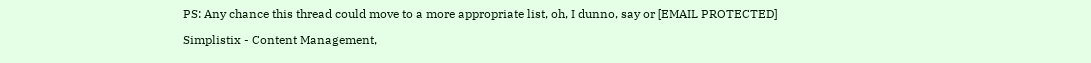PS: Any chance this thread could move to a more appropriate list, oh, I dunno, say or [EMAIL PROTECTED]

Simplistix - Content Management,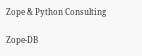Zope & Python Consulting

Zope-DB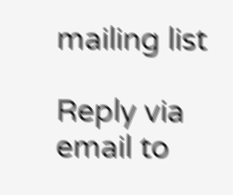mailing list

Reply via email to